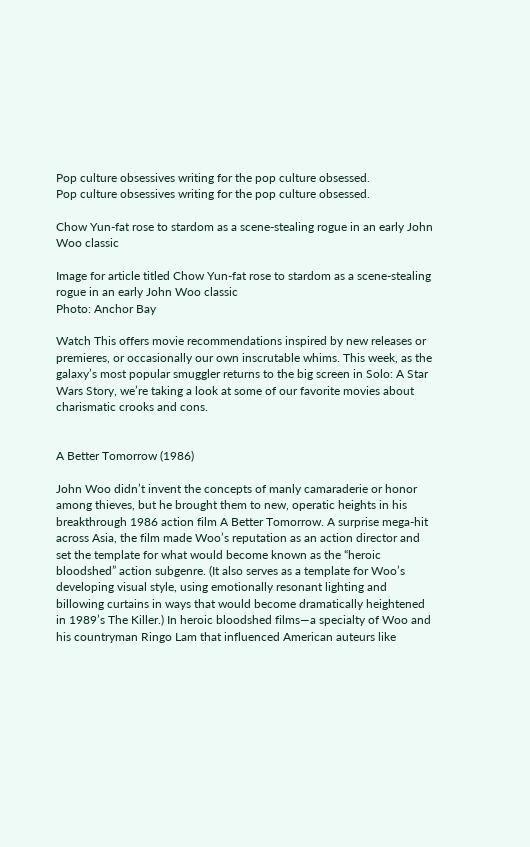Pop culture obsessives writing for the pop culture obsessed.
Pop culture obsessives writing for the pop culture obsessed.

Chow Yun-fat rose to stardom as a scene-stealing rogue in an early John Woo classic

Image for article titled Chow Yun-fat rose to stardom as a scene-stealing rogue in an early John Woo classic
Photo: Anchor Bay

Watch This offers movie recommendations inspired by new releases or premieres, or occasionally our own inscrutable whims. This week, as the galaxy’s most popular smuggler returns to the big screen in Solo: A Star Wars Story, we’re taking a look at some of our favorite movies about charismatic crooks and cons.


A Better Tomorrow (1986)

John Woo didn’t invent the concepts of manly camaraderie or honor among thieves, but he brought them to new, operatic heights in his breakthrough 1986 action film A Better Tomorrow. A surprise mega-hit across Asia, the film made Woo’s reputation as an action director and set the template for what would become known as the “heroic bloodshed” action subgenre. (It also serves as a template for Woo’s developing visual style, using emotionally resonant lighting and billowing curtains in ways that would become dramatically heightened in 1989’s The Killer.) In heroic bloodshed films—a specialty of Woo and his countryman Ringo Lam that influenced American auteurs like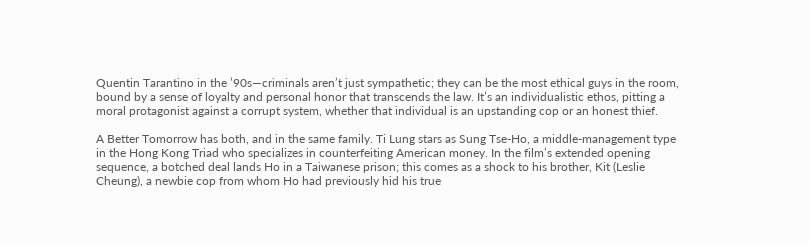Quentin Tarantino in the ’90s—criminals aren’t just sympathetic; they can be the most ethical guys in the room, bound by a sense of loyalty and personal honor that transcends the law. It’s an individualistic ethos, pitting a moral protagonist against a corrupt system, whether that individual is an upstanding cop or an honest thief.

A Better Tomorrow has both, and in the same family. Ti Lung stars as Sung Tse-Ho, a middle-management type in the Hong Kong Triad who specializes in counterfeiting American money. In the film’s extended opening sequence, a botched deal lands Ho in a Taiwanese prison; this comes as a shock to his brother, Kit (Leslie Cheung), a newbie cop from whom Ho had previously hid his true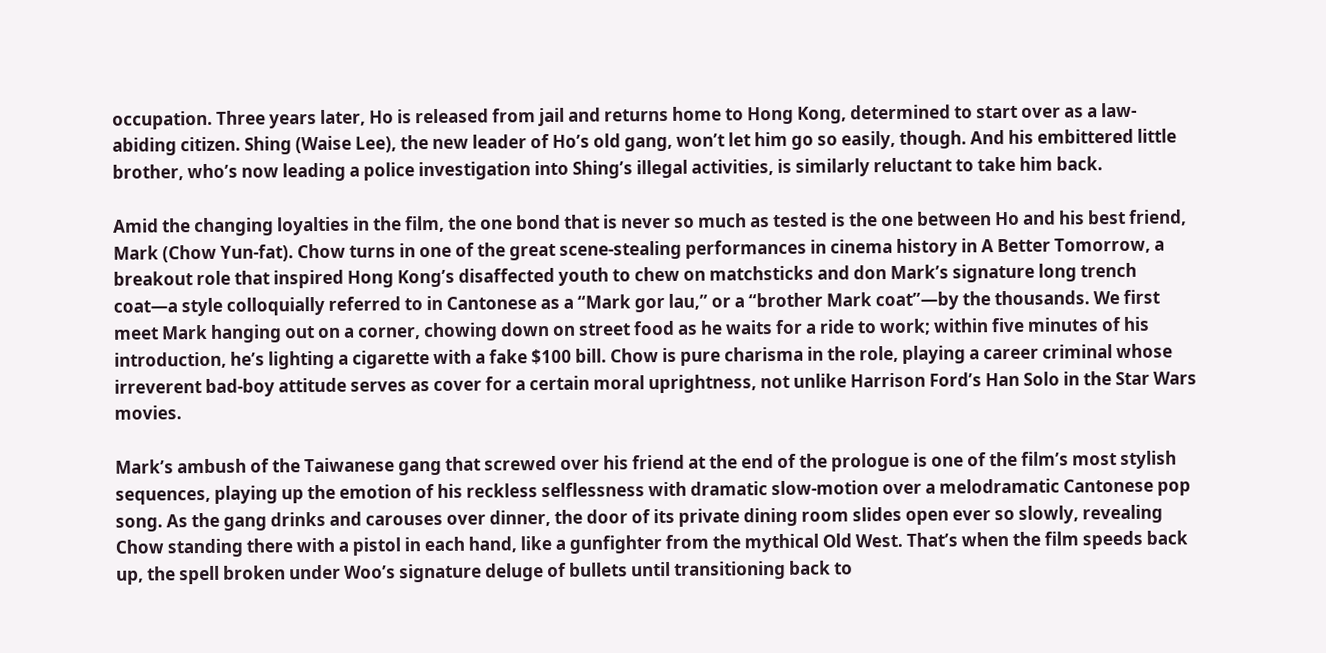occupation. Three years later, Ho is released from jail and returns home to Hong Kong, determined to start over as a law-abiding citizen. Shing (Waise Lee), the new leader of Ho’s old gang, won’t let him go so easily, though. And his embittered little brother, who’s now leading a police investigation into Shing’s illegal activities, is similarly reluctant to take him back.

Amid the changing loyalties in the film, the one bond that is never so much as tested is the one between Ho and his best friend, Mark (Chow Yun-fat). Chow turns in one of the great scene-stealing performances in cinema history in A Better Tomorrow, a breakout role that inspired Hong Kong’s disaffected youth to chew on matchsticks and don Mark’s signature long trench coat—a style colloquially referred to in Cantonese as a “Mark gor lau,” or a “brother Mark coat”—by the thousands. We first meet Mark hanging out on a corner, chowing down on street food as he waits for a ride to work; within five minutes of his introduction, he’s lighting a cigarette with a fake $100 bill. Chow is pure charisma in the role, playing a career criminal whose irreverent bad-boy attitude serves as cover for a certain moral uprightness, not unlike Harrison Ford’s Han Solo in the Star Wars movies.

Mark’s ambush of the Taiwanese gang that screwed over his friend at the end of the prologue is one of the film’s most stylish sequences, playing up the emotion of his reckless selflessness with dramatic slow-motion over a melodramatic Cantonese pop song. As the gang drinks and carouses over dinner, the door of its private dining room slides open ever so slowly, revealing Chow standing there with a pistol in each hand, like a gunfighter from the mythical Old West. That’s when the film speeds back up, the spell broken under Woo’s signature deluge of bullets until transitioning back to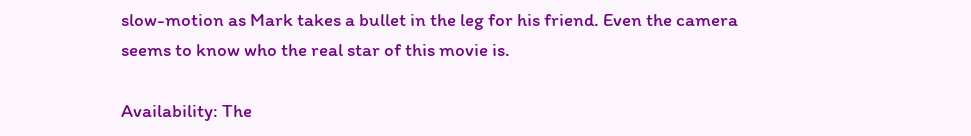slow-motion as Mark takes a bullet in the leg for his friend. Even the camera seems to know who the real star of this movie is.

Availability: The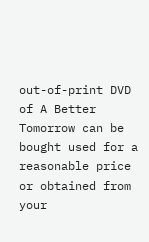out-of-print DVD of A Better Tomorrow can be bought used for a reasonable price or obtained from your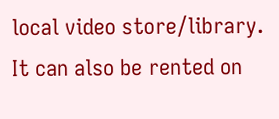local video store/library. It can also be rented on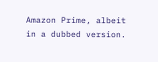Amazon Prime, albeit in a dubbed version.